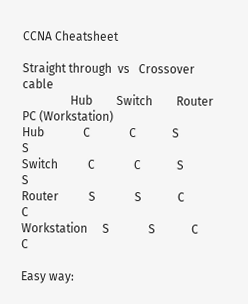CCNA Cheatsheet

Straight through  vs   Crossover cable
                Hub        Switch        Router        PC (Workstation)
Hub             C             C            S                 S
Switch          C             C            S                 S
Router          S             S            C                 C
Workstation     S             S            C                 C

Easy way: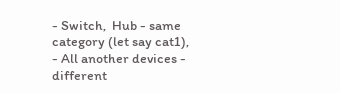- Switch,  Hub - same category (let say cat1),
- All another devices - different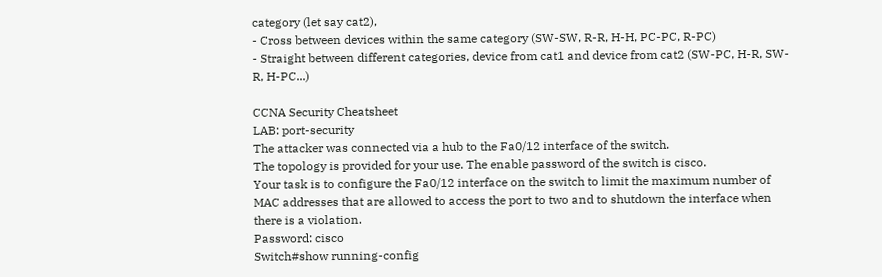category (let say cat2),
- Cross between devices within the same category (SW-SW, R-R, H-H, PC-PC, R-PC)
- Straight between different categories, device from cat1 and device from cat2 (SW-PC, H-R, SW-R, H-PC...)

CCNA Security Cheatsheet
LAB: port-security
The attacker was connected via a hub to the Fa0/12 interface of the switch.
The topology is provided for your use. The enable password of the switch is cisco.
Your task is to configure the Fa0/12 interface on the switch to limit the maximum number of MAC addresses that are allowed to access the port to two and to shutdown the interface when there is a violation.
Password: cisco
Switch#show running-config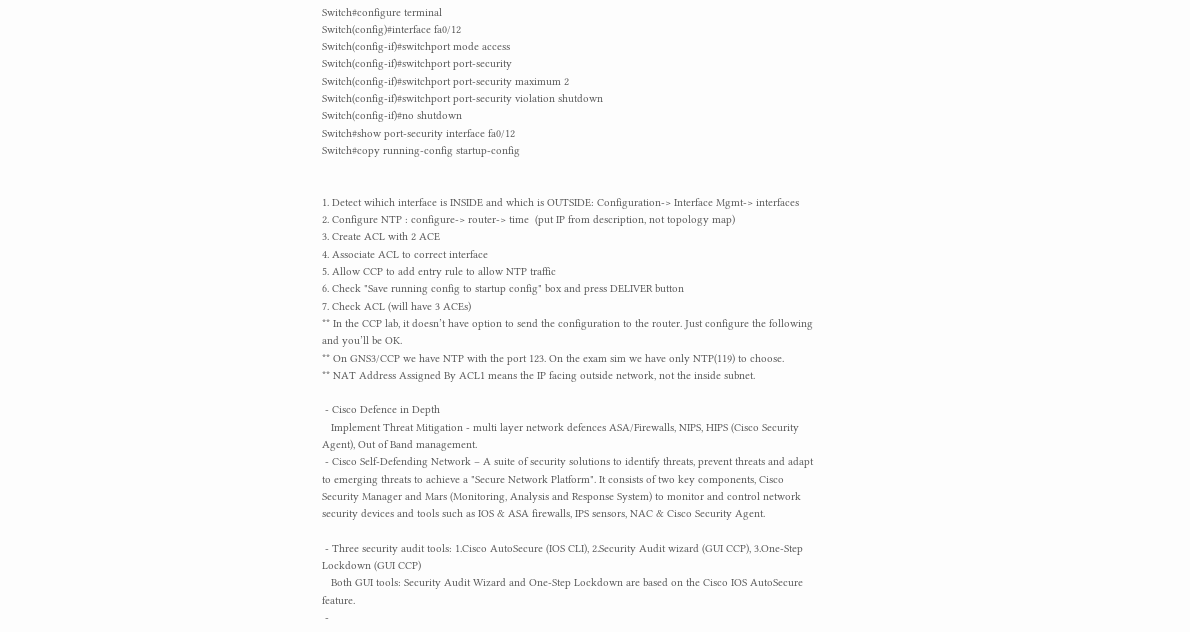Switch#configure terminal
Switch(config)#interface fa0/12
Switch(config-if)#switchport mode access
Switch(config-if)#switchport port-security
Switch(config-if)#switchport port-security maximum 2
Switch(config-if)#switchport port-security violation shutdown
Switch(config-if)#no shutdown
Switch#show port-security interface fa0/12
Switch#copy running-config startup-config


1. Detect wihich interface is INSIDE and which is OUTSIDE: Configuration-> Interface Mgmt-> interfaces
2. Configure NTP : configure-> router-> time  (put IP from description, not topology map)
3. Create ACL with 2 ACE
4. Associate ACL to correct interface
5. Allow CCP to add entry rule to allow NTP traffic
6. Check "Save running config to startup config" box and press DELIVER button
7. Check ACL (will have 3 ACEs)
** In the CCP lab, it doesn’t have option to send the configuration to the router. Just configure the following and you’ll be OK.
** On GNS3/CCP we have NTP with the port 123. On the exam sim we have only NTP(119) to choose.
** NAT Address Assigned By ACL1 means the IP facing outside network, not the inside subnet.

 - Cisco Defence in Depth
   Implement Threat Mitigation - multi layer network defences ASA/Firewalls, NIPS, HIPS (Cisco Security Agent), Out of Band management.
 - Cisco Self-Defending Network – A suite of security solutions to identify threats, prevent threats and adapt to emerging threats to achieve a "Secure Network Platform". It consists of two key components, Cisco Security Manager and Mars (Monitoring, Analysis and Response System) to monitor and control network security devices and tools such as IOS & ASA firewalls, IPS sensors, NAC & Cisco Security Agent.

 - Three security audit tools: 1.Cisco AutoSecure (IOS CLI), 2.Security Audit wizard (GUI CCP), 3.One-Step Lockdown (GUI CCP)
   Both GUI tools: Security Audit Wizard and One-Step Lockdown are based on the Cisco IOS AutoSecure feature.
 -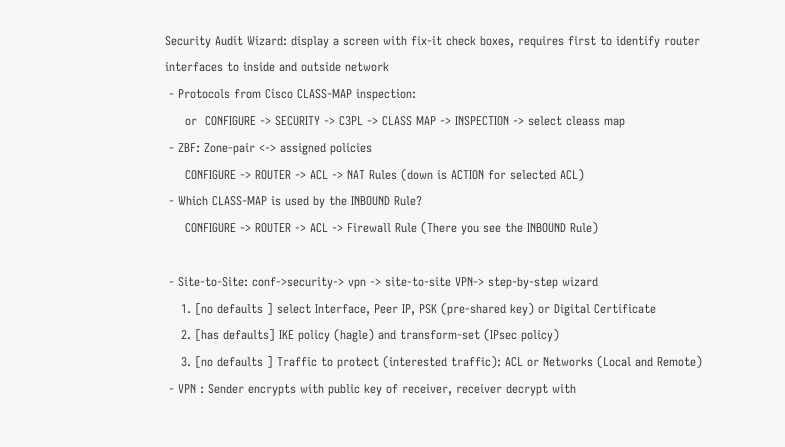Security Audit Wizard: display a screen with fix-it check boxes, requires first to identify router interfaces to inside and outside network
 - Protocols from Cisco CLASS-MAP inspection:
     or  CONFIGURE -> SECURITY -> C3PL -> CLASS MAP -> INSPECTION -> select cleass map
 - ZBF: Zone-pair <-> assigned policies
     CONFIGURE -> ROUTER -> ACL -> NAT Rules (down is ACTION for selected ACL)
 - Which CLASS-MAP is used by the INBOUND Rule?
     CONFIGURE -> ROUTER -> ACL -> Firewall Rule (There you see the INBOUND Rule)

 - Site-to-Site: conf->security-> vpn -> site-to-site VPN-> step-by-step wizard
    1. [no defaults ] select Interface, Peer IP, PSK (pre-shared key) or Digital Certificate
    2. [has defaults] IKE policy (hagle) and transform-set (IPsec policy)
    3. [no defaults ] Traffic to protect (interested traffic): ACL or Networks (Local and Remote)
 - VPN : Sender encrypts with public key of receiver, receiver decrypt with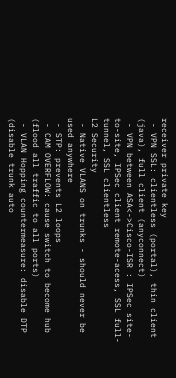receiver private key
 - VPN SSL: clientless (portal), thin client (java), full client (anyconnect)
 - VPN between ASA<->Cisco-ISR : IPSec site-to-site, IPSec client remote-acess, SSL full-tunnel, SSL clientless
L2 Security
 - Native VLANS on trunks - should never be used anywhere
 - STP: prevents L2 loops
 - CAM OVERFLOW: cause switch to become hub (flood all traffic to all ports)
 - VLAN Hopping countermeasure: disable DTP (disable trunk auto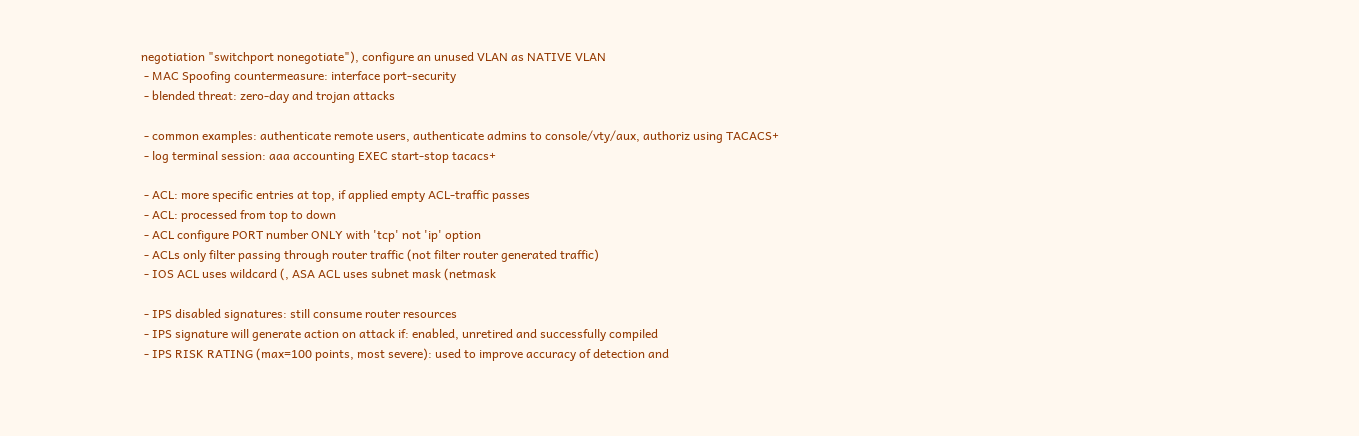negotiation "switchport nonegotiate"), configure an unused VLAN as NATIVE VLAN
 - MAC Spoofing countermeasure: interface port-security
 - blended threat: zero-day and trojan attacks

 - common examples: authenticate remote users, authenticate admins to console/vty/aux, authoriz using TACACS+
 - log terminal session: aaa accounting EXEC start-stop tacacs+

 - ACL: more specific entries at top, if applied empty ACL-traffic passes
 - ACL: processed from top to down
 - ACL configure PORT number ONLY with 'tcp' not 'ip' option
 - ACLs only filter passing through router traffic (not filter router generated traffic)
 - IOS ACL uses wildcard (, ASA ACL uses subnet mask (netmask

 - IPS disabled signatures: still consume router resources
 - IPS signature will generate action on attack if: enabled, unretired and successfully compiled
 - IPS RISK RATING (max=100 points, most severe): used to improve accuracy of detection and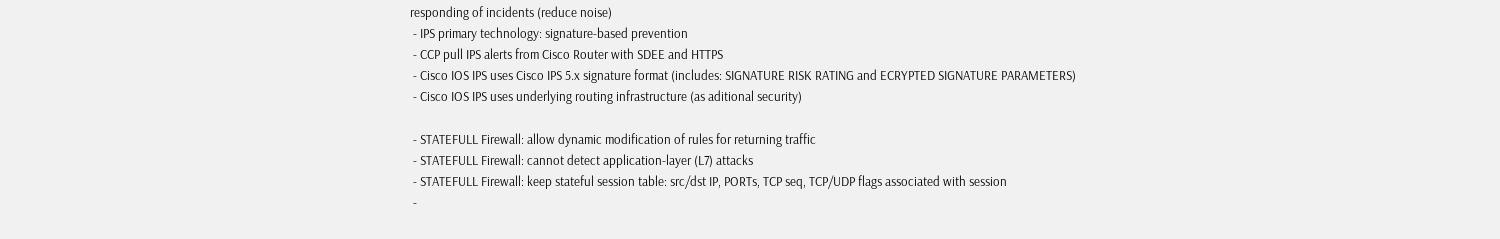responding of incidents (reduce noise)
 - IPS primary technology: signature-based prevention
 - CCP pull IPS alerts from Cisco Router with SDEE and HTTPS
 - Cisco IOS IPS uses Cisco IPS 5.x signature format (includes: SIGNATURE RISK RATING and ECRYPTED SIGNATURE PARAMETERS)
 - Cisco IOS IPS uses underlying routing infrastructure (as aditional security)

 - STATEFULL Firewall: allow dynamic modification of rules for returning traffic
 - STATEFULL Firewall: cannot detect application-layer (L7) attacks
 - STATEFULL Firewall: keep stateful session table: src/dst IP, PORTs, TCP seq, TCP/UDP flags associated with session
 -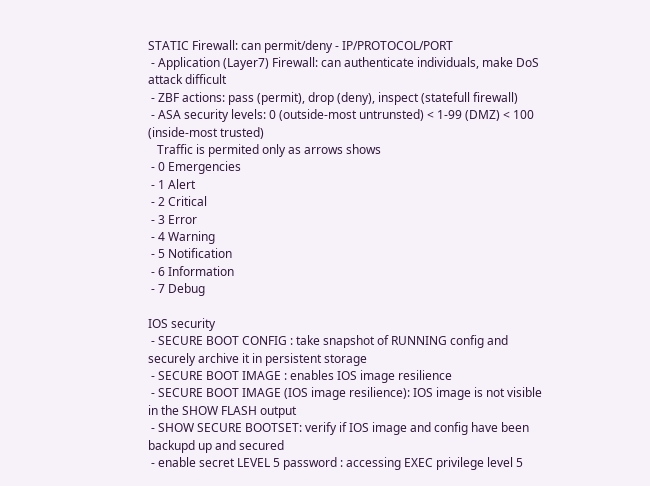STATIC Firewall: can permit/deny - IP/PROTOCOL/PORT
 - Application (Layer7) Firewall: can authenticate individuals, make DoS attack difficult
 - ZBF actions: pass (permit), drop (deny), inspect (statefull firewall)
 - ASA security levels: 0 (outside-most untrunsted) < 1-99 (DMZ) < 100 (inside-most trusted)
   Traffic is permited only as arrows shows
 - 0 Emergencies
 - 1 Alert
 - 2 Critical
 - 3 Error
 - 4 Warning
 - 5 Notification
 - 6 Information
 - 7 Debug

IOS security
 - SECURE BOOT CONFIG : take snapshot of RUNNING config and securely archive it in persistent storage
 - SECURE BOOT IMAGE : enables IOS image resilience
 - SECURE BOOT IMAGE (IOS image resilience): IOS image is not visible in the SHOW FLASH output
 - SHOW SECURE BOOTSET: verify if IOS image and config have been backupd up and secured
 - enable secret LEVEL 5 password : accessing EXEC privilege level 5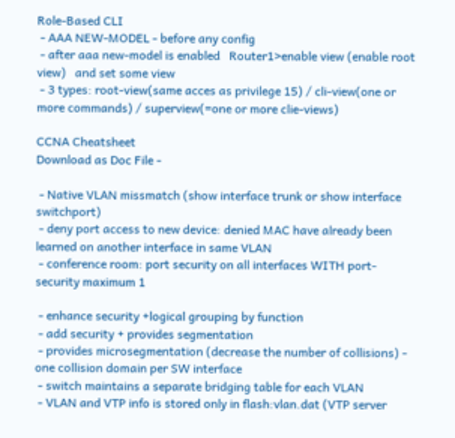Role-Based CLI
 - AAA NEW-MODEL - before any config
 - after aaa new-model is enabled   Router1>enable view (enable root view)   and set some view
 - 3 types: root-view(same acces as privilege 15) / cli-view(one or more commands) / superview(=one or more clie-views)

CCNA Cheatsheet
Download as Doc File -

 - Native VLAN missmatch (show interface trunk or show interface switchport)
 - deny port access to new device: denied MAC have already been learned on another interface in same VLAN
 - conference room: port security on all interfaces WITH port-security maximum 1

 - enhance security +logical grouping by function
 - add security + provides segmentation
 - provides microsegmentation (decrease the number of collisions) - one collision domain per SW interface
 - switch maintains a separate bridging table for each VLAN
 - VLAN and VTP info is stored only in flash:vlan.dat (VTP server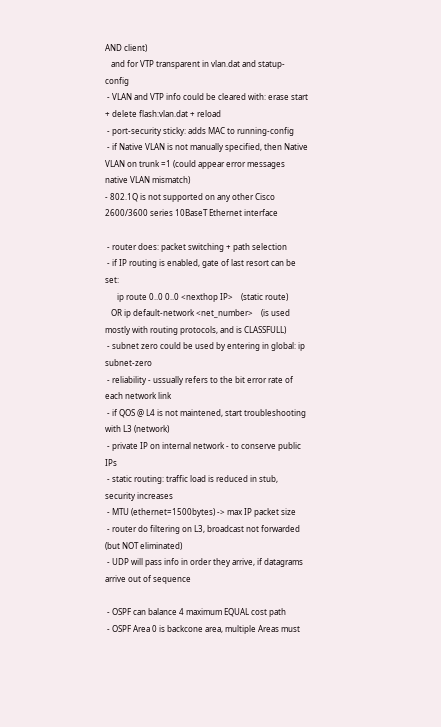AND client)
   and for VTP transparent in vlan.dat and statup-config
 - VLAN and VTP info could be cleared with: erase start + delete flash:vlan.dat + reload
 - port-security sticky: adds MAC to running-config
 - if Native VLAN is not manually specified, then Native VLAN on trunk =1 (could appear error messages native VLAN mismatch)
- 802.1Q is not supported on any other Cisco 2600/3600 series 10BaseT Ethernet interface

 - router does: packet switching + path selection
 - if IP routing is enabled, gate of last resort can be set:
      ip route 0..0 0..0 <nexthop IP>    (static route)
   OR ip default-network <net_number>    (is used mostly with routing protocols, and is CLASSFULL)
 - subnet zero could be used by entering in global: ip subnet-zero
 - reliability - ussually refers to the bit error rate of each network link
 - if QOS @ L4 is not maintened, start troubleshooting with L3 (network)
 - private IP on internal network - to conserve public IPs
 - static routing: traffic load is reduced in stub, security increases
 - MTU (ethernet=1500bytes) -> max IP packet size
 - router do filtering on L3, broadcast not forwarded (but NOT eliminated)
 - UDP will pass info in order they arrive, if datagrams arrive out of sequence

 - OSPF can balance 4 maximum EQUAL cost path
 - OSPF Area 0 is backcone area, multiple Areas must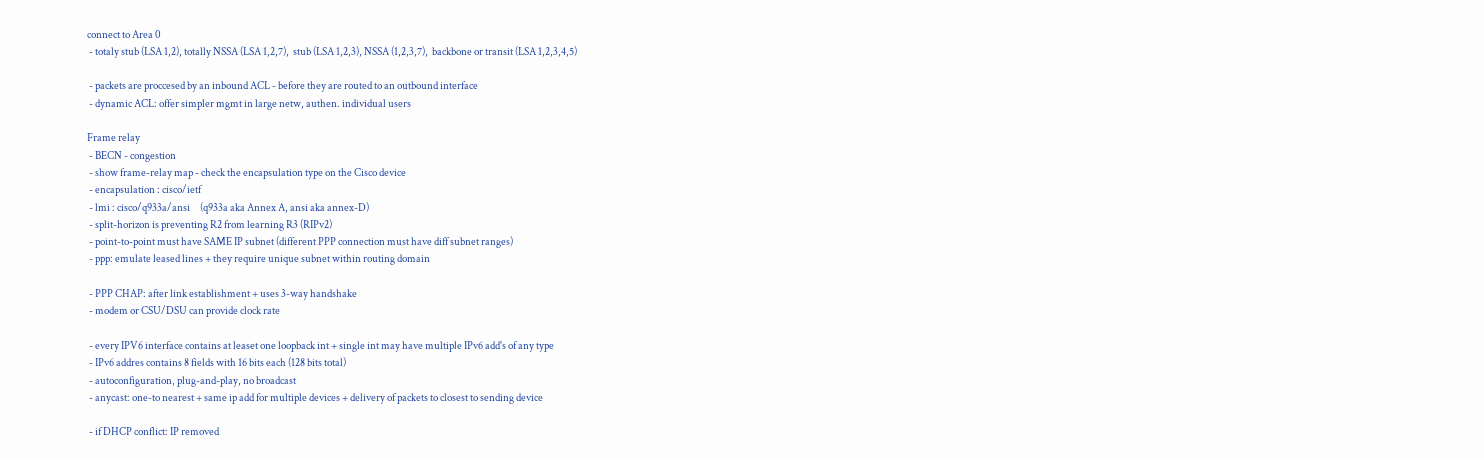connect to Area 0
 - totaly stub (LSA 1,2), totally NSSA (LSA 1,2,7),  stub (LSA 1,2,3), NSSA (1,2,3,7),  backbone or transit (LSA 1,2,3,4,5)

 - packets are proccesed by an inbound ACL - before they are routed to an outbound interface
 - dynamic ACL: offer simpler mgmt in large netw, authen. individual users

Frame relay
 - BECN - congestion
 - show frame-relay map - check the encapsulation type on the Cisco device
 - encapsulation : cisco/ietf
 - lmi : cisco/q933a/ansi     (q933a aka Annex A, ansi aka annex-D)
 - split-horizon is preventing R2 from learning R3 (RIPv2)
 - point-to-point must have SAME IP subnet (different PPP connection must have diff subnet ranges)
 - ppp: emulate leased lines + they require unique subnet within routing domain

 - PPP CHAP: after link establishment + uses 3-way handshake
 - modem or CSU/DSU can provide clock rate

 - every IPV6 interface contains at leaset one loopback int + single int may have multiple IPv6 add's of any type
 - IPv6 addres contains 8 fields with 16 bits each (128 bits total)
 - autoconfiguration, plug-and-play, no broadcast
 - anycast: one-to nearest + same ip add for multiple devices + delivery of packets to closest to sending device

 - if DHCP conflict: IP removed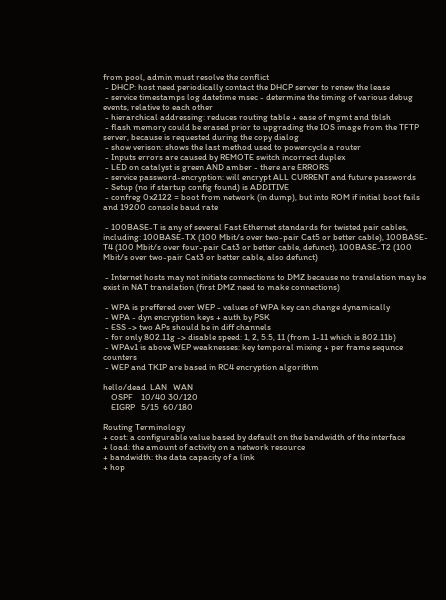from pool, admin must resolve the conflict
 - DHCP: host need periodically contact the DHCP server to renew the lease
 - service timestamps log datetime msec - determine the timing of various debug events, relative to each other
 - hierarchical addressing: reduces routing table + ease of mgmt and tblsh
 - flash memory could be erased prior to upgrading the IOS image from the TFTP server, because is requested during the copy dialog
 - show verison: shows the last method used to powercycle a router
 - Inputs errors are caused by REMOTE switch incorrect duplex
 - LED on catalyst is green AND amber - there are ERRORS
 - service password-encryption: will encrypt ALL CURRENT and future passwords
 - Setup (no if startup config found) is ADDITIVE
 - confreg 0x2122 = boot from network (in dump), but into ROM if initial boot fails and 19200 console baud rate

 - 100BASE-T is any of several Fast Ethernet standards for twisted pair cables, including: 100BASE-TX (100 Mbit/s over two-pair Cat5 or better cable), 100BASE-T4 (100 Mbit/s over four-pair Cat3 or better cable, defunct), 100BASE-T2 (100 Mbit/s over two-pair Cat3 or better cable, also defunct)

 - Internet hosts may not initiate connections to DMZ because no translation may be exist in NAT translation (first DMZ need to make connections)

 - WPA is preffered over WEP - values of WPA key can change dynamically
 - WPA - dyn encryption keys + auth by PSK
 - ESS -> two APs should be in diff channels
 - for only 802.11g -> disable speed: 1, 2, 5.5, 11 (from 1-11 which is 802.11b)
 - WPAv1 is above WEP weaknesses: key temporal mixing + per frame sequnce counters
 - WEP and TKIP are based in RC4 encryption algorithm

hello/dead  LAN   WAN
    OSPF    10/40 30/120
    EIGRP   5/15  60/180

Routing Terminology
+ cost: a configurable value based by default on the bandwidth of the interface
+ load: the amount of activity on a network resource
+ bandwidth: the data capacity of a link
+ hop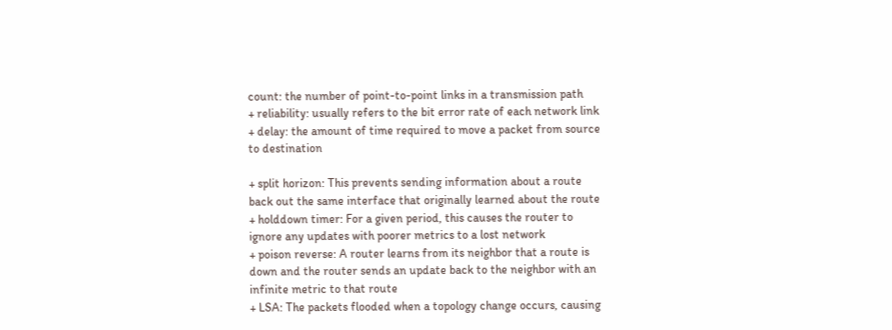count: the number of point-to-point links in a transmission path
+ reliability: usually refers to the bit error rate of each network link
+ delay: the amount of time required to move a packet from source to destination

+ split horizon: This prevents sending information about a route back out the same interface that originally learned about the route
+ holddown timer: For a given period, this causes the router to ignore any updates with poorer metrics to a lost network
+ poison reverse: A router learns from its neighbor that a route is down and the router sends an update back to the neighbor with an infinite metric to that route
+ LSA: The packets flooded when a topology change occurs, causing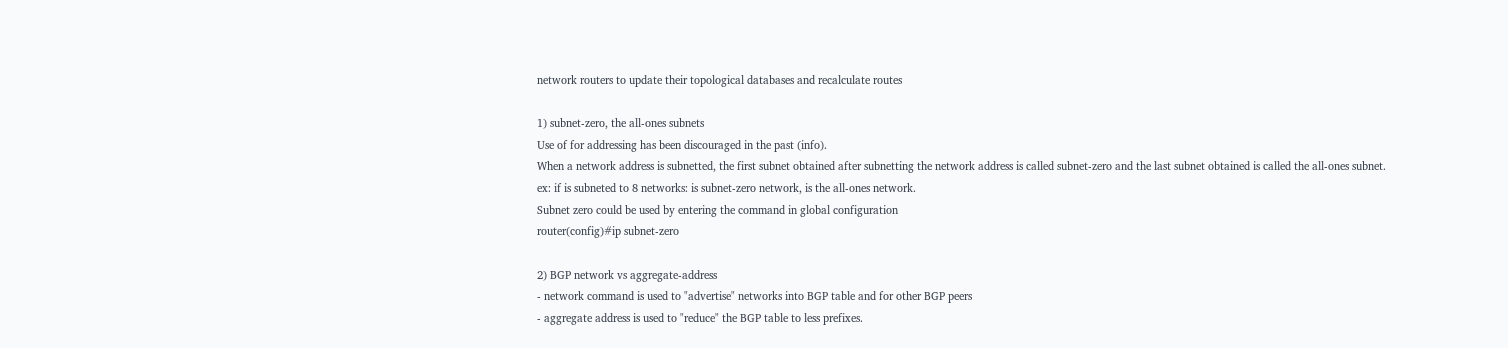network routers to update their topological databases and recalculate routes

1) subnet-zero, the all-ones subnets
Use of for addressing has been discouraged in the past (info).
When a network address is subnetted, the first subnet obtained after subnetting the network address is called subnet-zero and the last subnet obtained is called the all-ones subnet.
ex: if is subneted to 8 networks: is subnet-zero network, is the all-ones network.
Subnet zero could be used by entering the command in global configuration
router(config)#ip subnet-zero

2) BGP network vs aggregate-address
- network command is used to "advertise" networks into BGP table and for other BGP peers
- aggregate address is used to "reduce" the BGP table to less prefixes.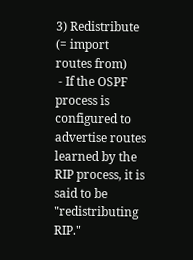3) Redistribute (= import routes from)
 - If the OSPF process is configured to advertise routes learned by the RIP process, it is said to be "redistributing RIP."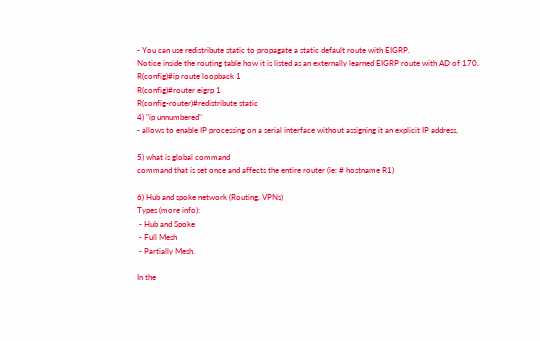- You can use redistribute static to propagate a static default route with EIGRP.
Notice inside the routing table how it is listed as an externally learned EIGRP route with AD of 170.
R(config)#ip route loopback 1
R(config)#router eigrp 1
R(config-router)#redistribute static
4) "ip unnumbered"
- allows to enable IP processing on a serial interface without assigning it an explicit IP address,

5) what is global command
command that is set once and affects the entire router (ie: # hostname R1)

6) Hub and spoke network (Routing, VPNs)
Types (more info):
 - Hub and Spoke
 - Full Mesh
 - Partially Mesh.

In the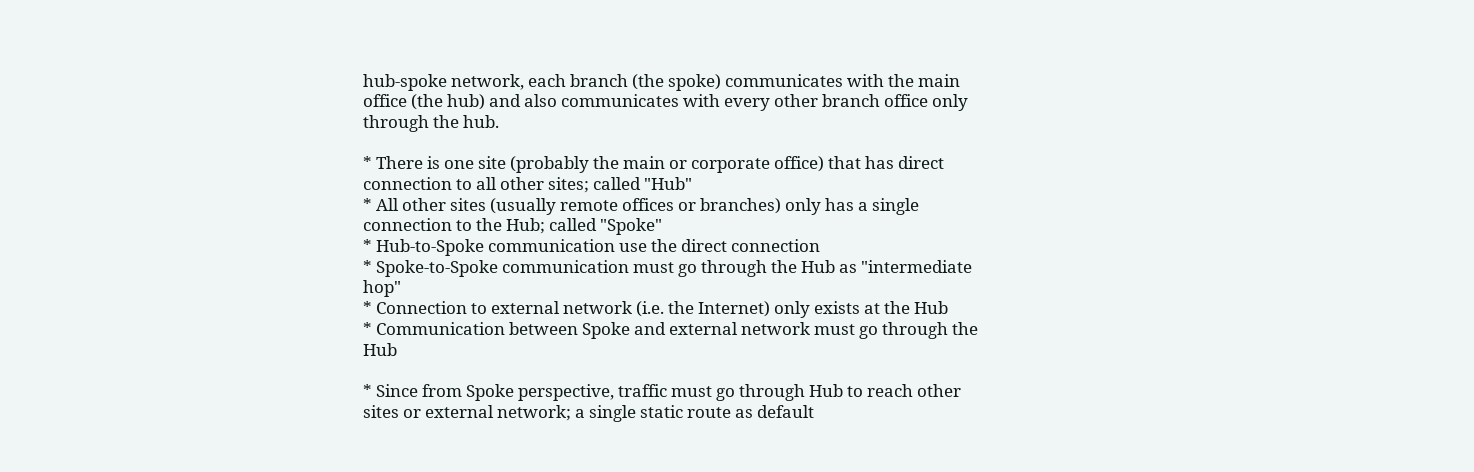hub-spoke network, each branch (the spoke) communicates with the main office (the hub) and also communicates with every other branch office only through the hub.

* There is one site (probably the main or corporate office) that has direct connection to all other sites; called "Hub"
* All other sites (usually remote offices or branches) only has a single connection to the Hub; called "Spoke"
* Hub-to-Spoke communication use the direct connection
* Spoke-to-Spoke communication must go through the Hub as "intermediate hop"
* Connection to external network (i.e. the Internet) only exists at the Hub
* Communication between Spoke and external network must go through the Hub

* Since from Spoke perspective, traffic must go through Hub to reach other sites or external network; a single static route as default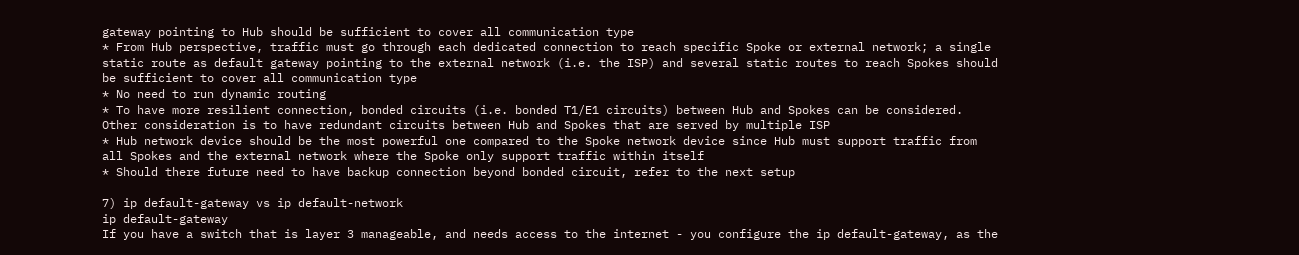gateway pointing to Hub should be sufficient to cover all communication type
* From Hub perspective, traffic must go through each dedicated connection to reach specific Spoke or external network; a single static route as default gateway pointing to the external network (i.e. the ISP) and several static routes to reach Spokes should be sufficient to cover all communication type
* No need to run dynamic routing
* To have more resilient connection, bonded circuits (i.e. bonded T1/E1 circuits) between Hub and Spokes can be considered. Other consideration is to have redundant circuits between Hub and Spokes that are served by multiple ISP
* Hub network device should be the most powerful one compared to the Spoke network device since Hub must support traffic from all Spokes and the external network where the Spoke only support traffic within itself
* Should there future need to have backup connection beyond bonded circuit, refer to the next setup

7) ip default-gateway vs ip default-network
ip default-gateway
If you have a switch that is layer 3 manageable, and needs access to the internet - you configure the ip default-gateway, as the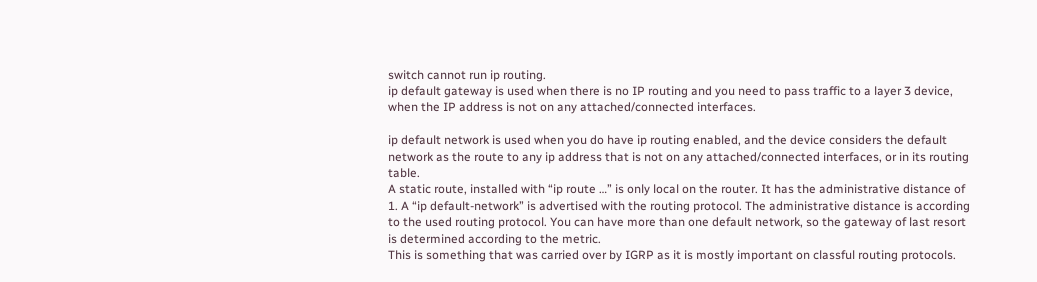switch cannot run ip routing.
ip default gateway is used when there is no IP routing and you need to pass traffic to a layer 3 device, when the IP address is not on any attached/connected interfaces.

ip default network is used when you do have ip routing enabled, and the device considers the default network as the route to any ip address that is not on any attached/connected interfaces, or in its routing table.
A static route, installed with “ip route …” is only local on the router. It has the administrative distance of 1. A “ip default-network” is advertised with the routing protocol. The administrative distance is according to the used routing protocol. You can have more than one default network, so the gateway of last resort is determined according to the metric.
This is something that was carried over by IGRP as it is mostly important on classful routing protocols.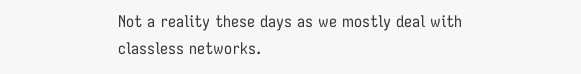Not a reality these days as we mostly deal with classless networks.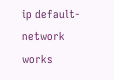ip default-network works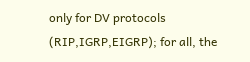only for DV protocols (RIP,IGRP,EIGRP); for all, the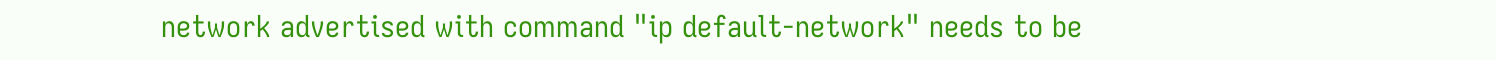network advertised with command "ip default-network" needs to be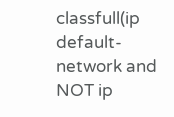classfull(ip default-network and NOT ip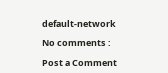default-network

No comments :

Post a Comment